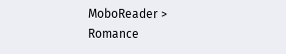MoboReader > Romance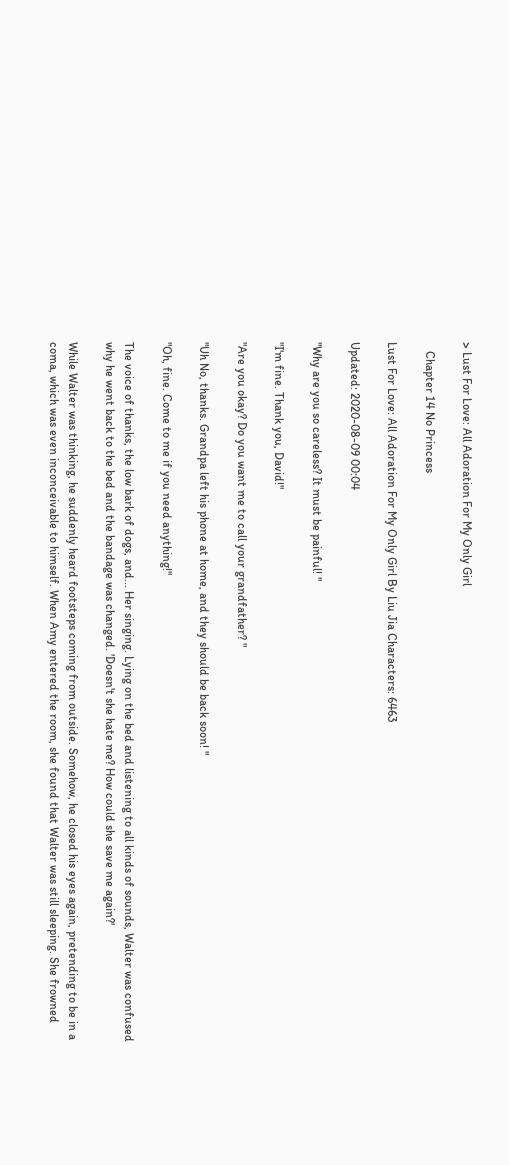> Lust For Love: All Adoration For My Only Girl

   Chapter 14 No Princess

Lust For Love: All Adoration For My Only Girl By Liu Jia Characters: 6463

Updated: 2020-08-09 00:04

"Why are you so careless? It must be painful! "

"I'm fine. Thank you, David!"

"Are you okay? Do you want me to call your grandfather? "

"Uh No, thanks. Grandpa left his phone at home, and they should be back soon! "

"Oh, fine. Come to me if you need anything!"

The voice of thanks, the low bark of dogs, and... Her singing. Lying on the bed and listening to all kinds of sounds, Walter was confused why he went back to the bed and the bandage was changed. 'Doesn't she hate me? How could she save me again?'

While Walter was thinking, he suddenly heard footsteps coming from outside. Somehow, he closed his eyes again, pretending to be in a coma, which was even inconceivable to himself. When Amy entered the room, she found that Walter was still sleeping. She frowned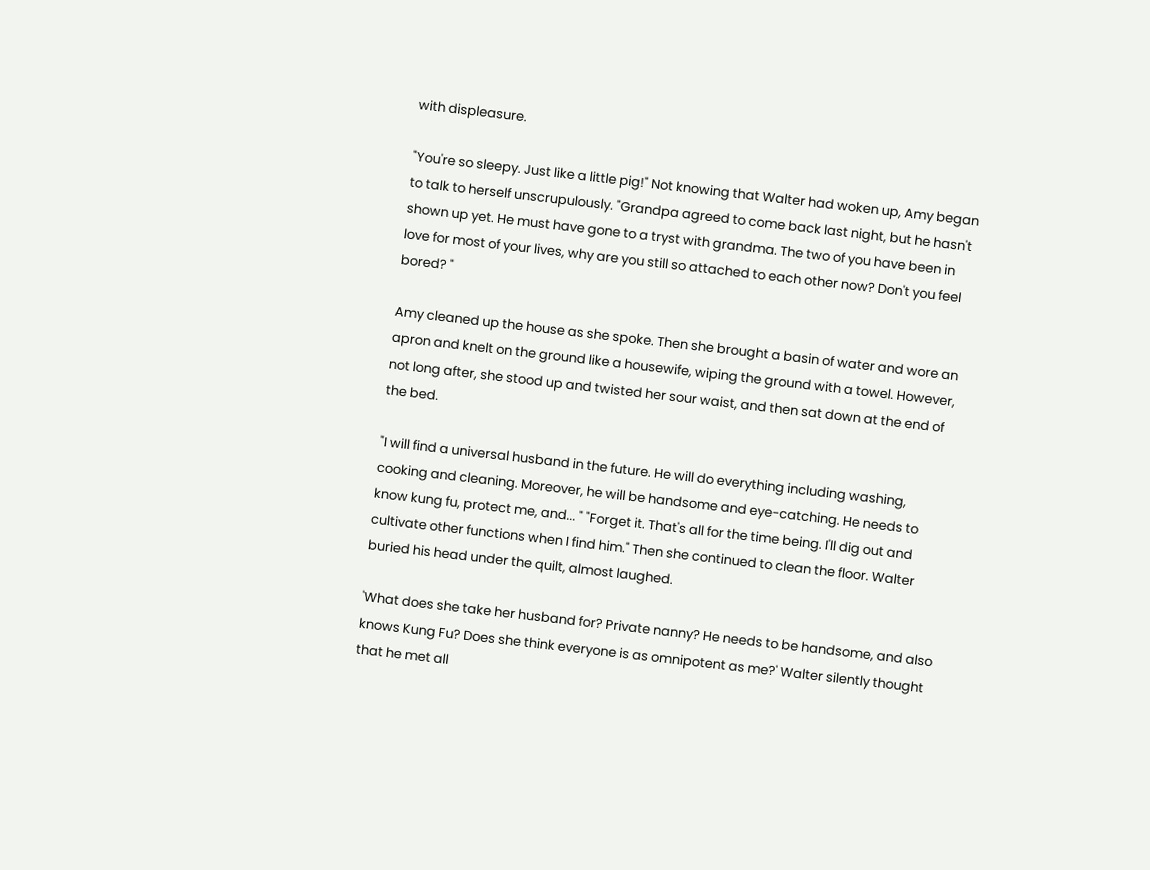with displeasure.

"You're so sleepy. Just like a little pig!" Not knowing that Walter had woken up, Amy began to talk to herself unscrupulously. "Grandpa agreed to come back last night, but he hasn't shown up yet. He must have gone to a tryst with grandma. The two of you have been in love for most of your lives, why are you still so attached to each other now? Don't you feel bored? "

Amy cleaned up the house as she spoke. Then she brought a basin of water and wore an apron and knelt on the ground like a housewife, wiping the ground with a towel. However, not long after, she stood up and twisted her sour waist, and then sat down at the end of the bed.

"I will find a universal husband in the future. He will do everything including washing, cooking and cleaning. Moreover, he will be handsome and eye-catching. He needs to know kung fu, protect me, and... " "Forget it. That's all for the time being. I'll dig out and cultivate other functions when I find him." Then she continued to clean the floor. Walter buried his head under the quilt, almost laughed.

'What does she take her husband for? Private nanny? He needs to be handsome, and also knows Kung Fu? Does she think everyone is as omnipotent as me?' Walter silently thought that he met all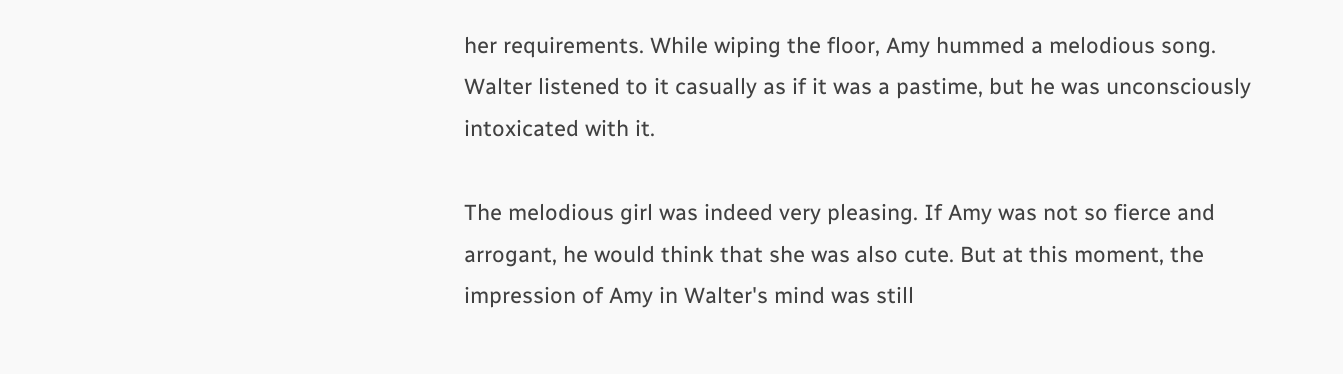her requirements. While wiping the floor, Amy hummed a melodious song. Walter listened to it casually as if it was a pastime, but he was unconsciously intoxicated with it.

The melodious girl was indeed very pleasing. If Amy was not so fierce and arrogant, he would think that she was also cute. But at this moment, the impression of Amy in Walter's mind was still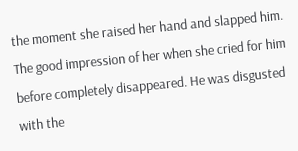the moment she raised her hand and slapped him. The good impression of her when she cried for him before completely disappeared. He was disgusted with the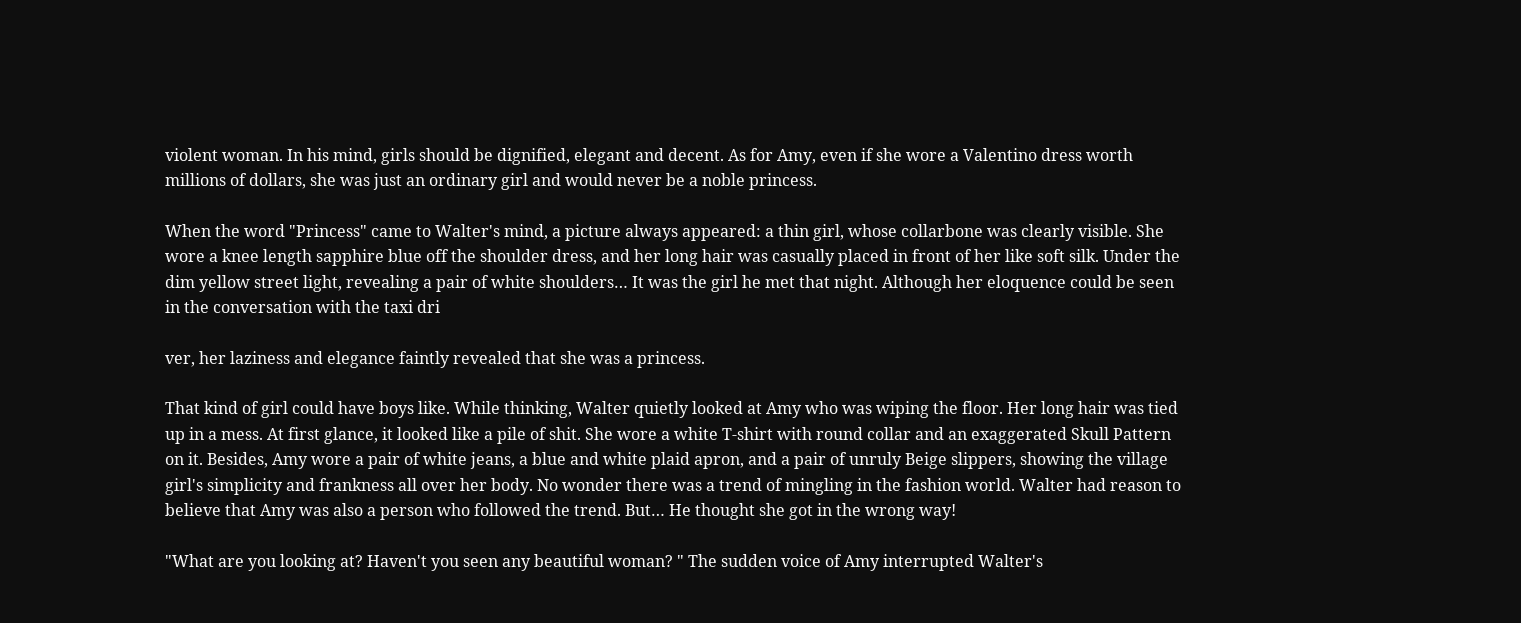violent woman. In his mind, girls should be dignified, elegant and decent. As for Amy, even if she wore a Valentino dress worth millions of dollars, she was just an ordinary girl and would never be a noble princess.

When the word "Princess" came to Walter's mind, a picture always appeared: a thin girl, whose collarbone was clearly visible. She wore a knee length sapphire blue off the shoulder dress, and her long hair was casually placed in front of her like soft silk. Under the dim yellow street light, revealing a pair of white shoulders… It was the girl he met that night. Although her eloquence could be seen in the conversation with the taxi dri

ver, her laziness and elegance faintly revealed that she was a princess.

That kind of girl could have boys like. While thinking, Walter quietly looked at Amy who was wiping the floor. Her long hair was tied up in a mess. At first glance, it looked like a pile of shit. She wore a white T-shirt with round collar and an exaggerated Skull Pattern on it. Besides, Amy wore a pair of white jeans, a blue and white plaid apron, and a pair of unruly Beige slippers, showing the village girl's simplicity and frankness all over her body. No wonder there was a trend of mingling in the fashion world. Walter had reason to believe that Amy was also a person who followed the trend. But… He thought she got in the wrong way!

"What are you looking at? Haven't you seen any beautiful woman? " The sudden voice of Amy interrupted Walter's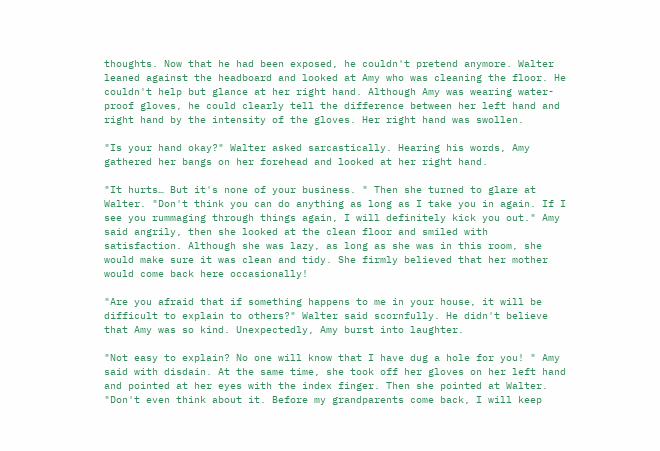thoughts. Now that he had been exposed, he couldn't pretend anymore. Walter leaned against the headboard and looked at Amy who was cleaning the floor. He couldn't help but glance at her right hand. Although Amy was wearing water-proof gloves, he could clearly tell the difference between her left hand and right hand by the intensity of the gloves. Her right hand was swollen.

"Is your hand okay?" Walter asked sarcastically. Hearing his words, Amy gathered her bangs on her forehead and looked at her right hand.

"It hurts… But it's none of your business. " Then she turned to glare at Walter. "Don't think you can do anything as long as I take you in again. If I see you rummaging through things again, I will definitely kick you out." Amy said angrily, then she looked at the clean floor and smiled with satisfaction. Although she was lazy, as long as she was in this room, she would make sure it was clean and tidy. She firmly believed that her mother would come back here occasionally!

"Are you afraid that if something happens to me in your house, it will be difficult to explain to others?" Walter said scornfully. He didn't believe that Amy was so kind. Unexpectedly, Amy burst into laughter.

"Not easy to explain? No one will know that I have dug a hole for you! " Amy said with disdain. At the same time, she took off her gloves on her left hand and pointed at her eyes with the index finger. Then she pointed at Walter. "Don't even think about it. Before my grandparents come back, I will keep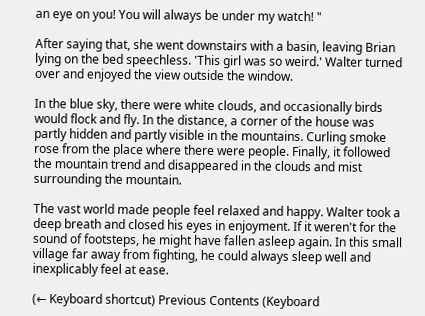an eye on you! You will always be under my watch! "

After saying that, she went downstairs with a basin, leaving Brian lying on the bed speechless. 'This girl was so weird.' Walter turned over and enjoyed the view outside the window.

In the blue sky, there were white clouds, and occasionally birds would flock and fly. In the distance, a corner of the house was partly hidden and partly visible in the mountains. Curling smoke rose from the place where there were people. Finally, it followed the mountain trend and disappeared in the clouds and mist surrounding the mountain.

The vast world made people feel relaxed and happy. Walter took a deep breath and closed his eyes in enjoyment. If it weren't for the sound of footsteps, he might have fallen asleep again. In this small village far away from fighting, he could always sleep well and inexplicably feel at ease.

(← Keyboard shortcut) Previous Contents (Keyboard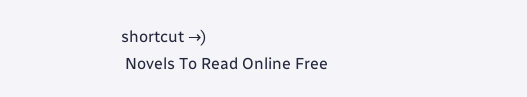shortcut →)
 Novels To Read Online Free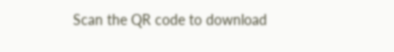Scan the QR code to download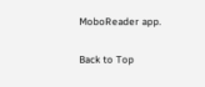MoboReader app.

Back to Top